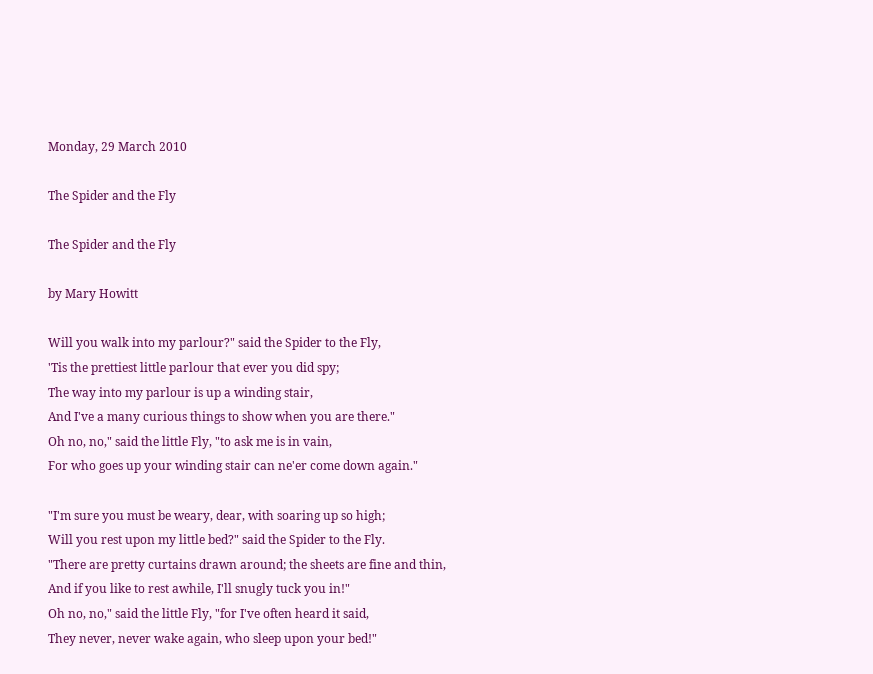Monday, 29 March 2010

The Spider and the Fly

The Spider and the Fly

by Mary Howitt

Will you walk into my parlour?" said the Spider to the Fly,
'Tis the prettiest little parlour that ever you did spy;
The way into my parlour is up a winding stair,
And I've a many curious things to show when you are there."
Oh no, no," said the little Fly, "to ask me is in vain,
For who goes up your winding stair can ne'er come down again."

"I'm sure you must be weary, dear, with soaring up so high;
Will you rest upon my little bed?" said the Spider to the Fly.
"There are pretty curtains drawn around; the sheets are fine and thin,
And if you like to rest awhile, I'll snugly tuck you in!"
Oh no, no," said the little Fly, "for I've often heard it said,
They never, never wake again, who sleep upon your bed!"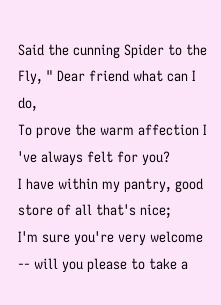Said the cunning Spider to the Fly, " Dear friend what can I do,
To prove the warm affection I 've always felt for you?
I have within my pantry, good store of all that's nice;
I'm sure you're very welcome -- will you please to take a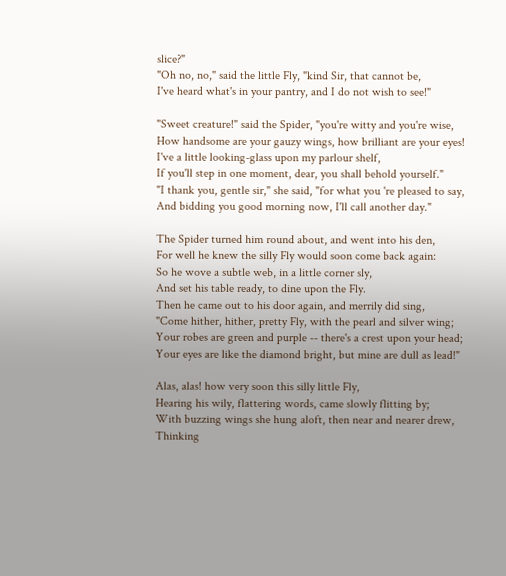slice?"
"Oh no, no," said the little Fly, "kind Sir, that cannot be,
I've heard what's in your pantry, and I do not wish to see!"

"Sweet creature!" said the Spider, "you're witty and you're wise,
How handsome are your gauzy wings, how brilliant are your eyes!
I've a little looking-glass upon my parlour shelf,
If you'll step in one moment, dear, you shall behold yourself."
"I thank you, gentle sir," she said, "for what you 're pleased to say,
And bidding you good morning now, I'll call another day."

The Spider turned him round about, and went into his den,
For well he knew the silly Fly would soon come back again:
So he wove a subtle web, in a little corner sly,
And set his table ready, to dine upon the Fly.
Then he came out to his door again, and merrily did sing,
"Come hither, hither, pretty Fly, with the pearl and silver wing;
Your robes are green and purple -- there's a crest upon your head;
Your eyes are like the diamond bright, but mine are dull as lead!"

Alas, alas! how very soon this silly little Fly,
Hearing his wily, flattering words, came slowly flitting by;
With buzzing wings she hung aloft, then near and nearer drew,
Thinking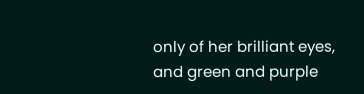only of her brilliant eyes, and green and purple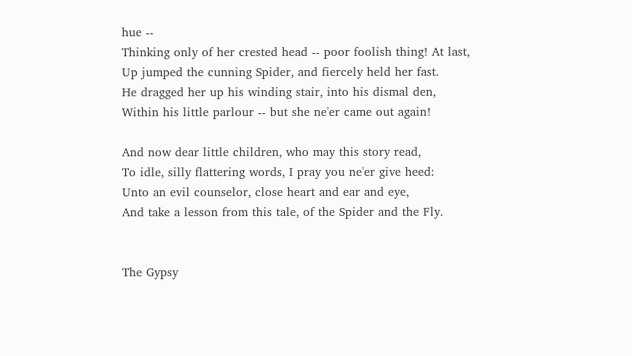hue --
Thinking only of her crested head -- poor foolish thing! At last,
Up jumped the cunning Spider, and fiercely held her fast.
He dragged her up his winding stair, into his dismal den,
Within his little parlour -- but she ne'er came out again!

And now dear little children, who may this story read,
To idle, silly flattering words, I pray you ne'er give heed:
Unto an evil counselor, close heart and ear and eye,
And take a lesson from this tale, of the Spider and the Fly.


The Gypsy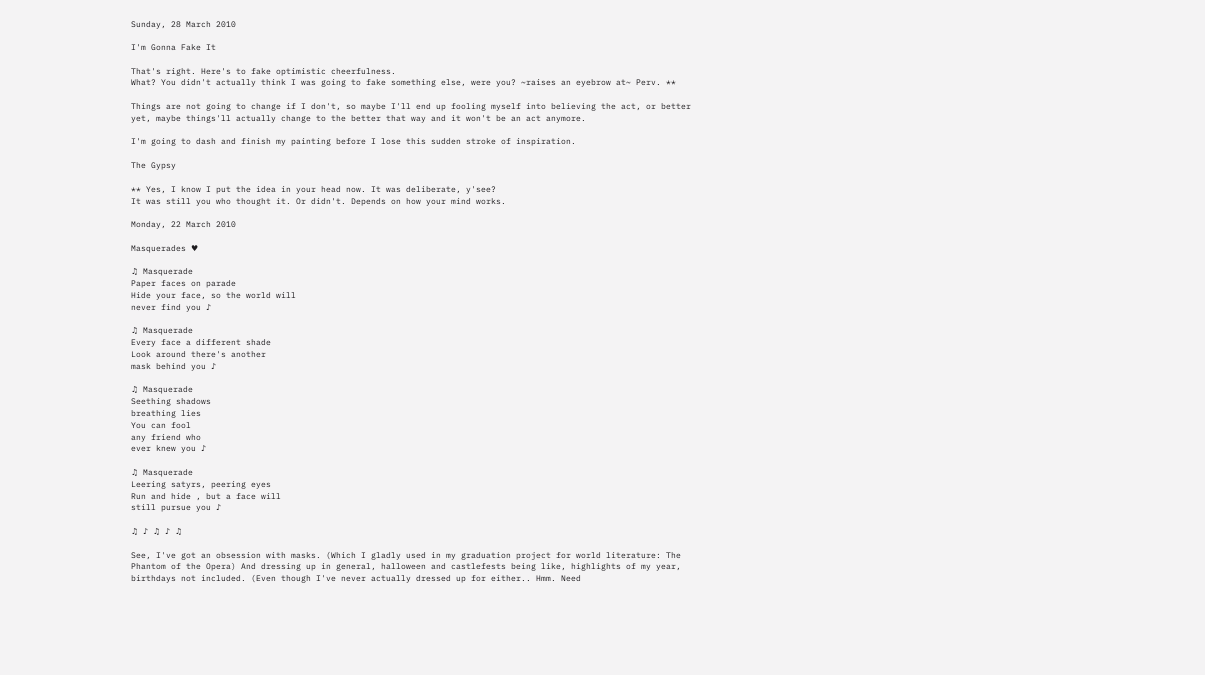Sunday, 28 March 2010

I'm Gonna Fake It

That's right. Here's to fake optimistic cheerfulness.
What? You didn't actually think I was going to fake something else, were you? ~raises an eyebrow at~ Perv. **

Things are not going to change if I don't, so maybe I'll end up fooling myself into believing the act, or better yet, maybe things'll actually change to the better that way and it won't be an act anymore.

I'm going to dash and finish my painting before I lose this sudden stroke of inspiration.

The Gypsy

** Yes, I know I put the idea in your head now. It was deliberate, y'see?
It was still you who thought it. Or didn't. Depends on how your mind works.

Monday, 22 March 2010

Masquerades ♥

♫ Masquerade
Paper faces on parade
Hide your face, so the world will
never find you ♪

♫ Masquerade
Every face a different shade
Look around there's another
mask behind you ♪

♫ Masquerade
Seething shadows
breathing lies
You can fool
any friend who
ever knew you ♪

♫ Masquerade
Leering satyrs, peering eyes
Run and hide , but a face will
still pursue you ♪

♫ ♪ ♫ ♪ ♫

See, I've got an obsession with masks. (Which I gladly used in my graduation project for world literature: The Phantom of the Opera) And dressing up in general, halloween and castlefests being like, highlights of my year, birthdays not included. (Even though I've never actually dressed up for either.. Hmm. Need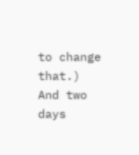to change that.)
And two days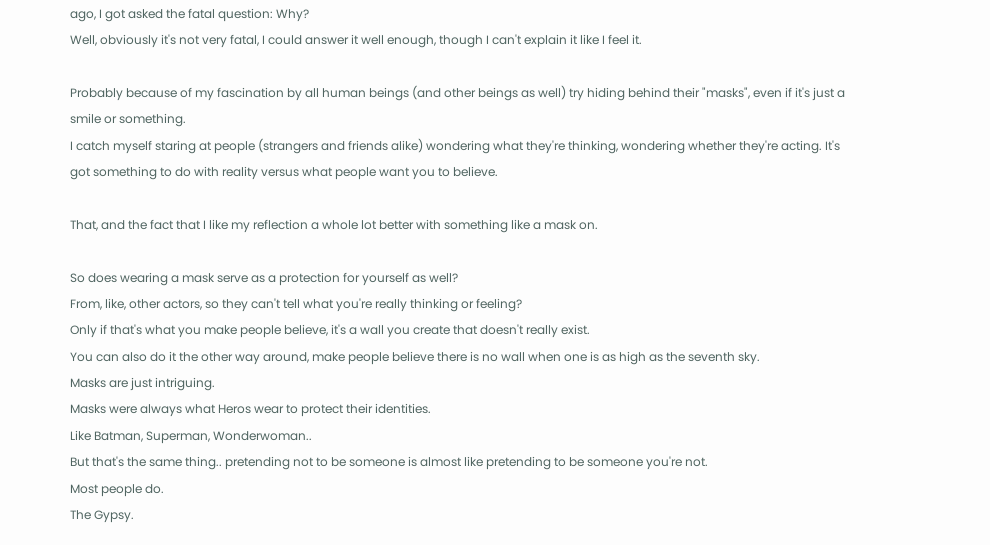ago, I got asked the fatal question: Why?
Well, obviously it's not very fatal, I could answer it well enough, though I can't explain it like I feel it.

Probably because of my fascination by all human beings (and other beings as well) try hiding behind their "masks", even if it's just a smile or something.
I catch myself staring at people (strangers and friends alike) wondering what they're thinking, wondering whether they're acting. It's got something to do with reality versus what people want you to believe.

That, and the fact that I like my reflection a whole lot better with something like a mask on.

So does wearing a mask serve as a protection for yourself as well?
From, like, other actors, so they can't tell what you're really thinking or feeling?
Only if that's what you make people believe, it's a wall you create that doesn't really exist.
You can also do it the other way around, make people believe there is no wall when one is as high as the seventh sky.
Masks are just intriguing.
Masks were always what Heros wear to protect their identities.
Like Batman, Superman, Wonderwoman..
But that's the same thing.. pretending not to be someone is almost like pretending to be someone you're not.
Most people do.
The Gypsy.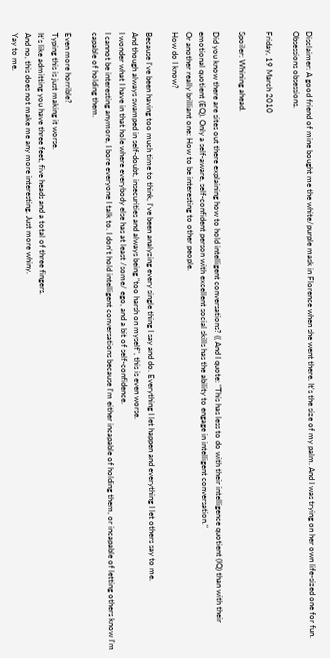Disclaimer: A good friend of mine bought me the white/purple mask in Florence when she went there. It's the size of my palm. And I was trying on her own life-sized one for fun. Obsessions obsessions.

Friday, 19 March 2010

Spoiler: Whining ahead.

Did you know there are sites out there explaining how to hold intelligent conversations? (( And I quote: "This has less to do with their intelligence quotient (IQ) than with their emotional quotient (EQ). Only a self-aware, self-confident person with excellent social skills has the ability to engage in intelligent conversation."
Or another really brilliant one: How to be interesting to other people.
How do I know?

Because I've been having too much time to think, I've been analyzing every single thing I say and do. Everything I let happen and everything I let others say to me.
And though always swamped in self-doubt, insecurities and always being "too harsh on myself", this is even worse.
I wonder what I have in that hole where everybody else has at least /some/ ego, and a bit of self-confidence.
I cannot be interesting anymore, I bore everyone I talk to. I don't hold intelligent conversations because I'm either incapable of holding them, or incapable of letting others know I'm capable of holding them.

Even more horrible?
Typing this is just making it worse.
It's like admitting you have three feet, five heads and a total of three fingers.
And no, this does not make me any more interesting. Just more whiny.
Yay to me.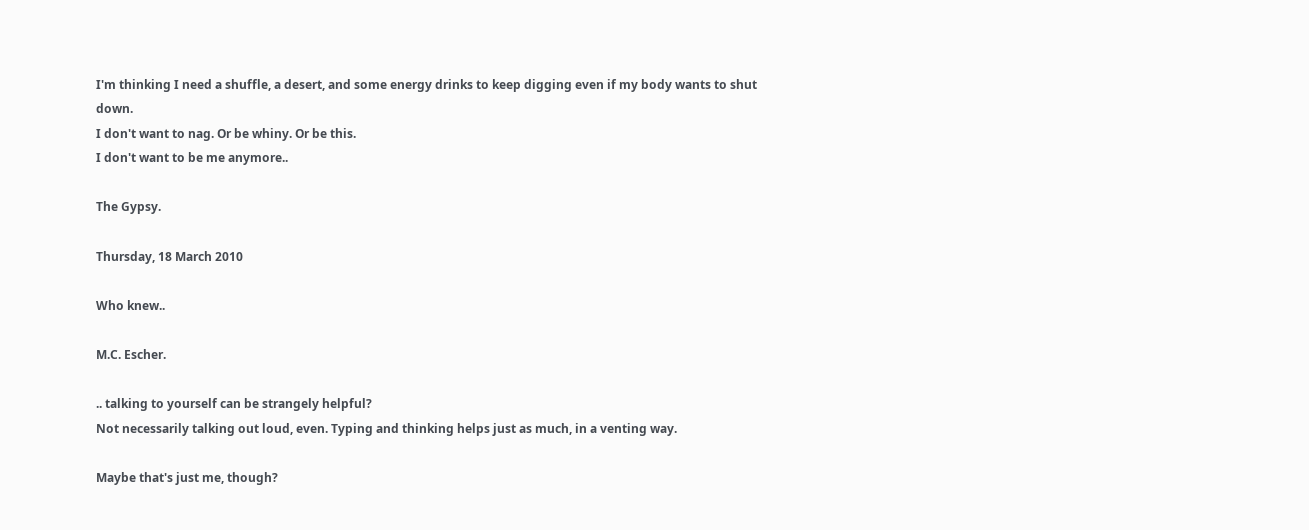I'm thinking I need a shuffle, a desert, and some energy drinks to keep digging even if my body wants to shut down.
I don't want to nag. Or be whiny. Or be this.
I don't want to be me anymore..

The Gypsy.

Thursday, 18 March 2010

Who knew..

M.C. Escher.

.. talking to yourself can be strangely helpful?
Not necessarily talking out loud, even. Typing and thinking helps just as much, in a venting way.

Maybe that's just me, though?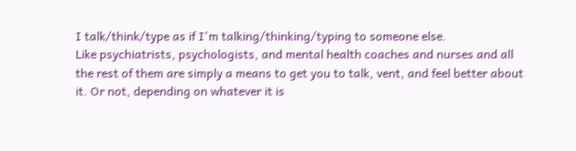I talk/think/type as if I'm talking/thinking/typing to someone else.
Like psychiatrists, psychologists, and mental health coaches and nurses and all the rest of them are simply a means to get you to talk, vent, and feel better about it. Or not, depending on whatever it is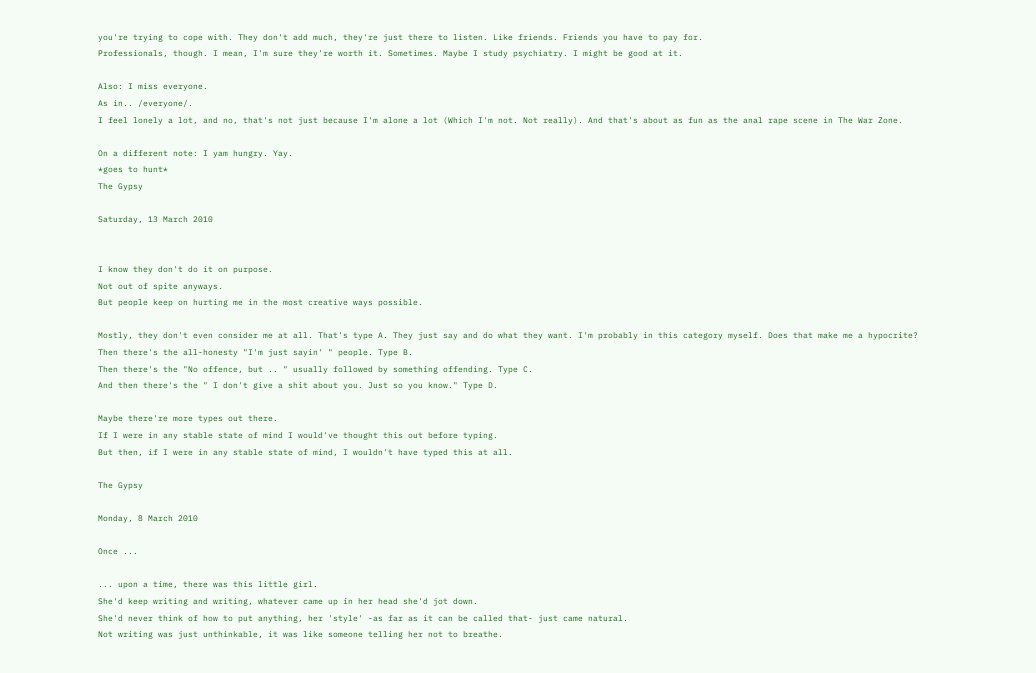you're trying to cope with. They don't add much, they're just there to listen. Like friends. Friends you have to pay for.
Professionals, though. I mean, I'm sure they're worth it. Sometimes. Maybe I study psychiatry. I might be good at it.

Also: I miss everyone.
As in.. /everyone/.
I feel lonely a lot, and no, that's not just because I'm alone a lot (Which I'm not. Not really). And that's about as fun as the anal rape scene in The War Zone.

On a different note: I yam hungry. Yay.
*goes to hunt*
The Gypsy

Saturday, 13 March 2010


I know they don't do it on purpose.
Not out of spite anyways.
But people keep on hurting me in the most creative ways possible.

Mostly, they don't even consider me at all. That's type A. They just say and do what they want. I'm probably in this category myself. Does that make me a hypocrite?
Then there's the all-honesty "I'm just sayin' " people. Type B.
Then there's the "No offence, but .. " usually followed by something offending. Type C.
And then there's the " I don't give a shit about you. Just so you know." Type D.

Maybe there're more types out there.
If I were in any stable state of mind I would've thought this out before typing.
But then, if I were in any stable state of mind, I wouldn't have typed this at all.

The Gypsy

Monday, 8 March 2010

Once ...

... upon a time, there was this little girl.
She'd keep writing and writing, whatever came up in her head she'd jot down.
She'd never think of how to put anything, her 'style' -as far as it can be called that- just came natural.
Not writing was just unthinkable, it was like someone telling her not to breathe.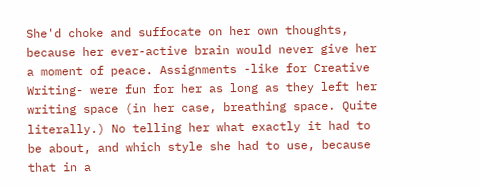She'd choke and suffocate on her own thoughts, because her ever-active brain would never give her a moment of peace. Assignments -like for Creative Writing- were fun for her as long as they left her writing space (in her case, breathing space. Quite literally.) No telling her what exactly it had to be about, and which style she had to use, because that in a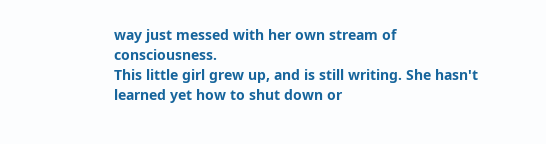way just messed with her own stream of consciousness.
This little girl grew up, and is still writing. She hasn't learned yet how to shut down or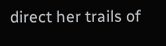direct her trails of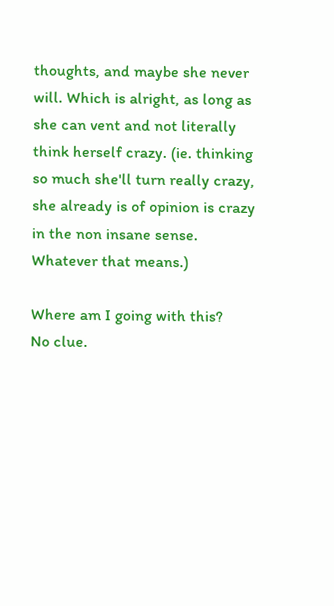thoughts, and maybe she never will. Which is alright, as long as she can vent and not literally think herself crazy. (ie. thinking so much she'll turn really crazy, she already is of opinion is crazy in the non insane sense. Whatever that means.)

Where am I going with this?
No clue.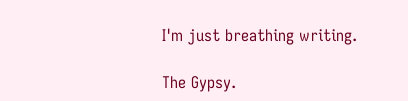I'm just breathing writing.

The Gypsy.